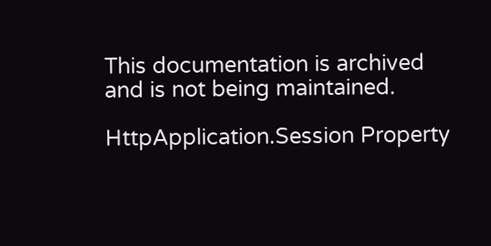This documentation is archived and is not being maintained.

HttpApplication.Session Property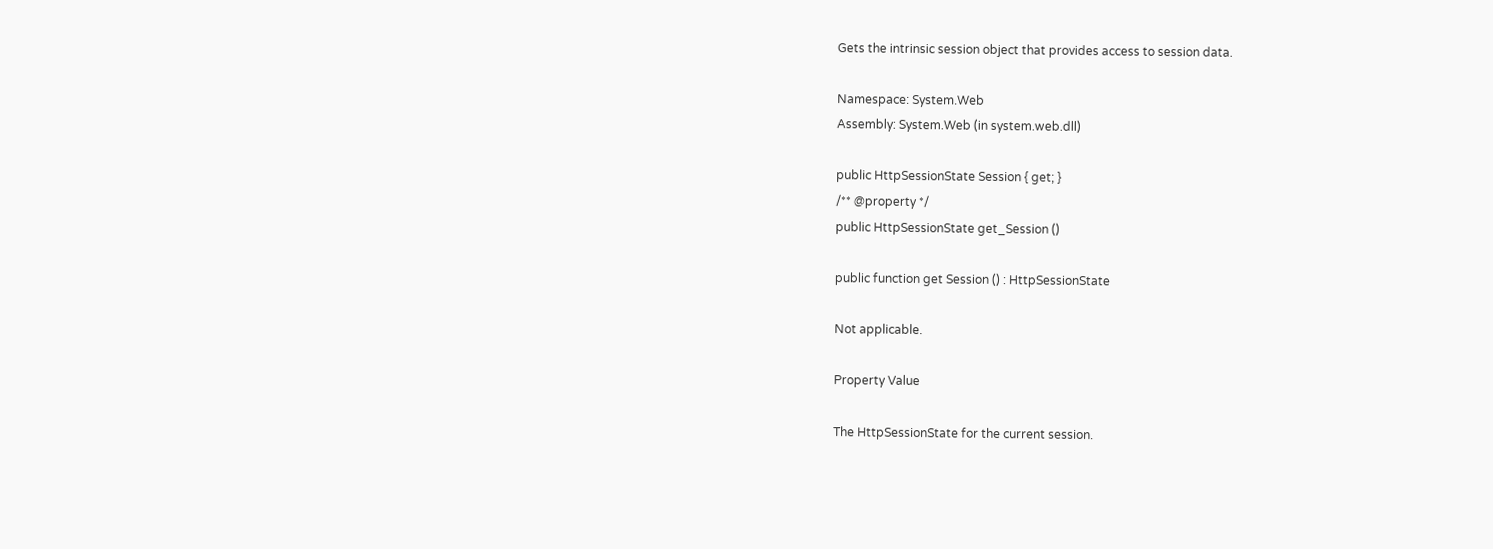Gets the intrinsic session object that provides access to session data.

Namespace: System.Web
Assembly: System.Web (in system.web.dll)

public HttpSessionState Session { get; }
/** @property */
public HttpSessionState get_Session ()

public function get Session () : HttpSessionState

Not applicable.

Property Value

The HttpSessionState for the current session.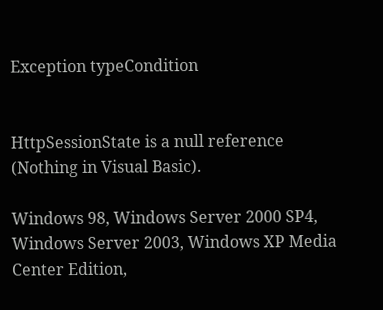Exception typeCondition


HttpSessionState is a null reference (Nothing in Visual Basic).

Windows 98, Windows Server 2000 SP4, Windows Server 2003, Windows XP Media Center Edition,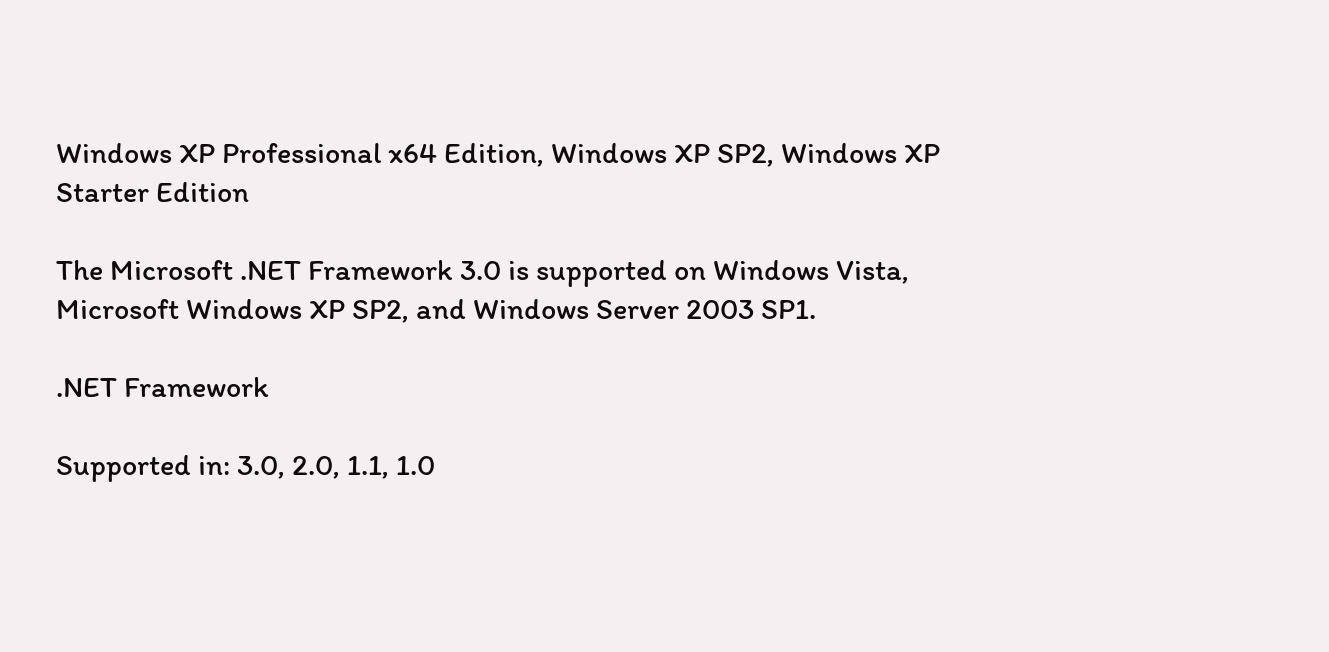Windows XP Professional x64 Edition, Windows XP SP2, Windows XP Starter Edition

The Microsoft .NET Framework 3.0 is supported on Windows Vista, Microsoft Windows XP SP2, and Windows Server 2003 SP1.

.NET Framework

Supported in: 3.0, 2.0, 1.1, 1.0